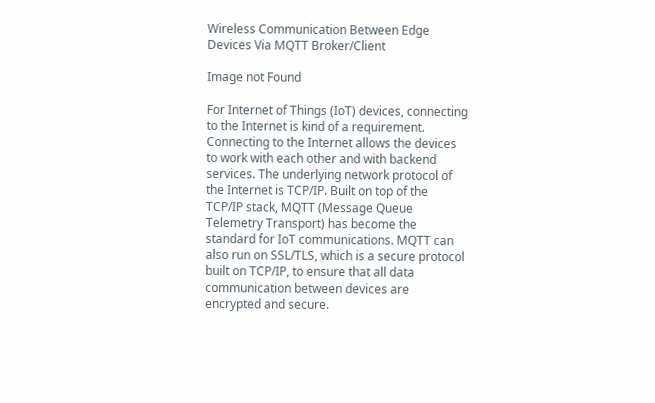Wireless Communication Between Edge Devices Via MQTT Broker/Client

Image not Found

For Internet of Things (IoT) devices, connecting to the Internet is kind of a requirement. Connecting to the Internet allows the devices to work with each other and with backend services. The underlying network protocol of the Internet is TCP/IP. Built on top of the TCP/IP stack, MQTT (Message Queue Telemetry Transport) has become the standard for IoT communications. MQTT can also run on SSL/TLS, which is a secure protocol built on TCP/IP, to ensure that all data communication between devices are encrypted and secure.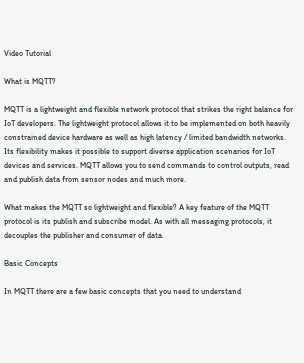Video Tutorial

What is MQTT?

MQTT is a lightweight and flexible network protocol that strikes the right balance for IoT developers. The lightweight protocol allows it to be implemented on both heavily constrained device hardware as well as high latency / limited bandwidth networks. Its flexibility makes it possible to support diverse application scenarios for IoT devices and services. MQTT allows you to send commands to control outputs, read and publish data from sensor nodes and much more.

What makes the MQTT so lightweight and flexible? A key feature of the MQTT protocol is its publish and subscribe model. As with all messaging protocols, it decouples the publisher and consumer of data.

Basic Concepts

In MQTT there are a few basic concepts that you need to understand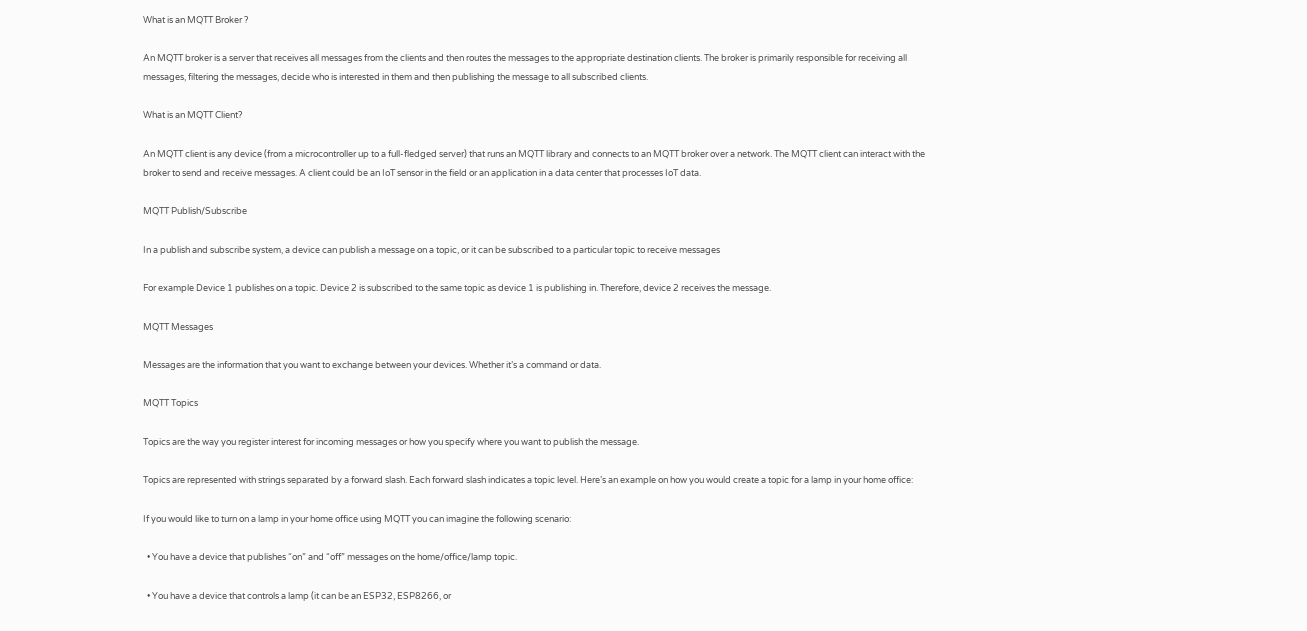What is an MQTT Broker ?

An MQTT broker is a server that receives all messages from the clients and then routes the messages to the appropriate destination clients. The broker is primarily responsible for receiving all messages, filtering the messages, decide who is interested in them and then publishing the message to all subscribed clients.

What is an MQTT Client?

An MQTT client is any device (from a microcontroller up to a full-fledged server) that runs an MQTT library and connects to an MQTT broker over a network. The MQTT client can interact with the broker to send and receive messages. A client could be an IoT sensor in the field or an application in a data center that processes IoT data.

MQTT Publish/Subscribe

In a publish and subscribe system, a device can publish a message on a topic, or it can be subscribed to a particular topic to receive messages

For example Device 1 publishes on a topic. Device 2 is subscribed to the same topic as device 1 is publishing in. Therefore, device 2 receives the message.

MQTT Messages

Messages are the information that you want to exchange between your devices. Whether it’s a command or data.

MQTT Topics

Topics are the way you register interest for incoming messages or how you specify where you want to publish the message.

Topics are represented with strings separated by a forward slash. Each forward slash indicates a topic level. Here’s an example on how you would create a topic for a lamp in your home office:

If you would like to turn on a lamp in your home office using MQTT you can imagine the following scenario:

  • You have a device that publishes “on” and “off” messages on the home/office/lamp topic.

  • You have a device that controls a lamp (it can be an ESP32, ESP8266, or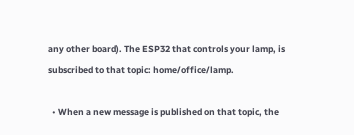any other board). The ESP32 that controls your lamp, is subscribed to that topic: home/office/lamp.

  • When a new message is published on that topic, the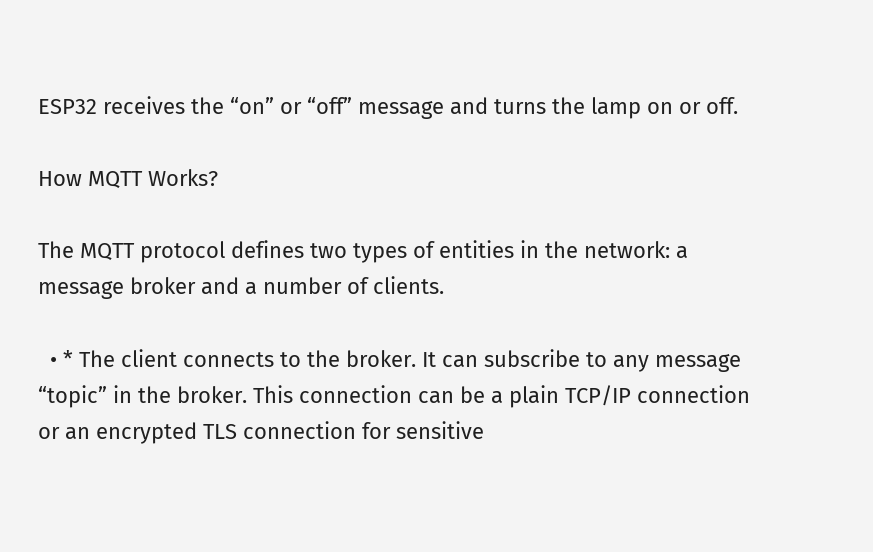ESP32 receives the “on” or “off” message and turns the lamp on or off.

How MQTT Works?

The MQTT protocol defines two types of entities in the network: a message broker and a number of clients.

  • * The client connects to the broker. It can subscribe to any message “topic” in the broker. This connection can be a plain TCP/IP connection or an encrypted TLS connection for sensitive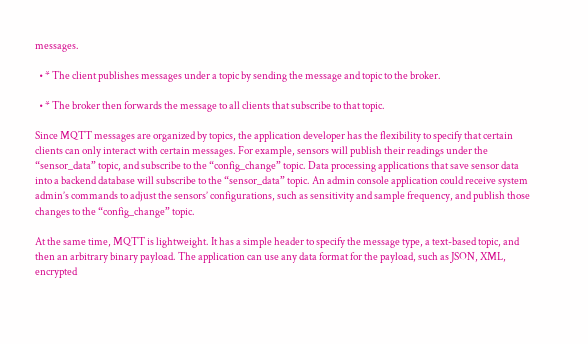messages.

  • * The client publishes messages under a topic by sending the message and topic to the broker.

  • * The broker then forwards the message to all clients that subscribe to that topic.

Since MQTT messages are organized by topics, the application developer has the flexibility to specify that certain clients can only interact with certain messages. For example, sensors will publish their readings under the “sensor_data” topic, and subscribe to the “config_change” topic. Data processing applications that save sensor data into a backend database will subscribe to the “sensor_data” topic. An admin console application could receive system admin’s commands to adjust the sensors’ configurations, such as sensitivity and sample frequency, and publish those changes to the “config_change” topic.

At the same time, MQTT is lightweight. It has a simple header to specify the message type, a text-based topic, and then an arbitrary binary payload. The application can use any data format for the payload, such as JSON, XML, encrypted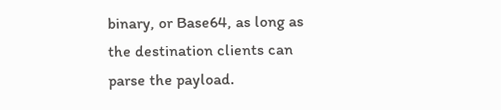binary, or Base64, as long as the destination clients can parse the payload.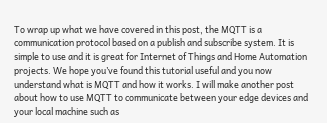To wrap up what we have covered in this post, the MQTT is a communication protocol based on a publish and subscribe system. It is simple to use and it is great for Internet of Things and Home Automation projects. We hope you’ve found this tutorial useful and you now understand what is MQTT and how it works. I will make another post about how to use MQTT to communicate between your edge devices and your local machine such as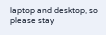laptop and desktop, so please stay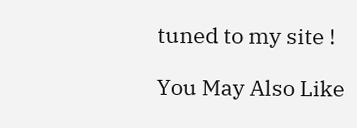tuned to my site !

You May Also Like